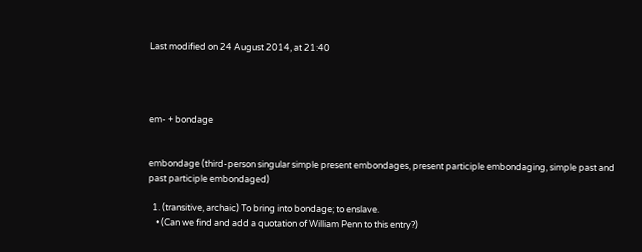Last modified on 24 August 2014, at 21:40




em- + bondage


embondage (third-person singular simple present embondages, present participle embondaging, simple past and past participle embondaged)

  1. (transitive, archaic) To bring into bondage; to enslave.
    • (Can we find and add a quotation of William Penn to this entry?)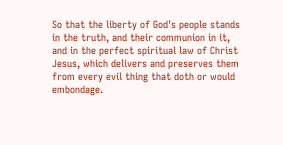So that the liberty of God's people stands in the truth, and their communion in it, and in the perfect spiritual law of Christ Jesus, which delivers and preserves them from every evil thing that doth or would embondage.